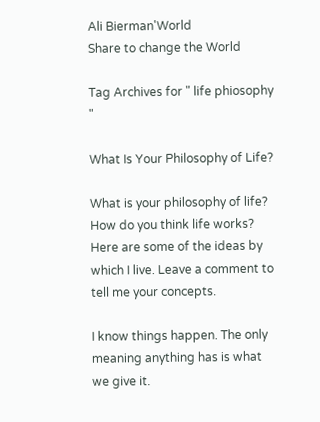Ali Bierman'World
Share to change the World

Tag Archives for " life phiosophy "

What Is Your Philosophy of Life?

What is your philosophy of life? How do you think life works? Here are some of the ideas by which I live. Leave a comment to tell me your concepts.

I know things happen. The only meaning anything has is what we give it.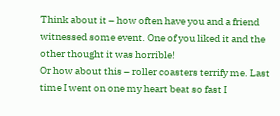Think about it – how often have you and a friend witnessed some event. One of you liked it and the other thought it was horrible!
Or how about this – roller coasters terrify me. Last time I went on one my heart beat so fast I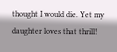thought I would die. Yet my daughter loves that thrill!